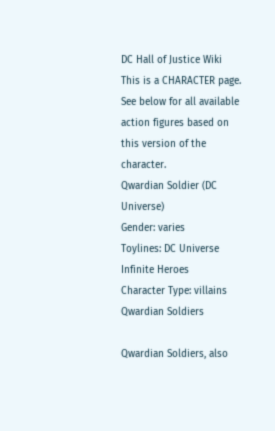DC Hall of Justice Wiki
This is a CHARACTER page. See below for all available action figures based on this version of the character.
Qwardian Soldier (DC Universe)
Gender: varies
Toylines: DC Universe Infinite Heroes
Character Type: villains
Qwardian Soldiers

Qwardian Soldiers, also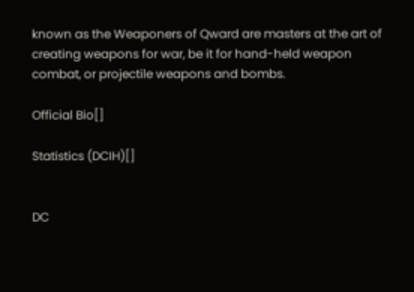known as the Weaponers of Qward are masters at the art of creating weapons for war, be it for hand-held weapon combat, or projectile weapons and bombs.

Official Bio[]

Statistics (DCIH)[]


DC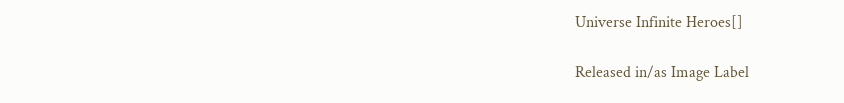Universe Infinite Heroes[]

Released in/as Image Label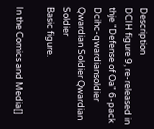Description
DCIH figure 9, re-released in thje "Defense of Oa" 6-pack Dcihc-qwardiansoldier Qwardian Soldier Qwardian Soldier
Basic figure.

In the Comics and Media[]